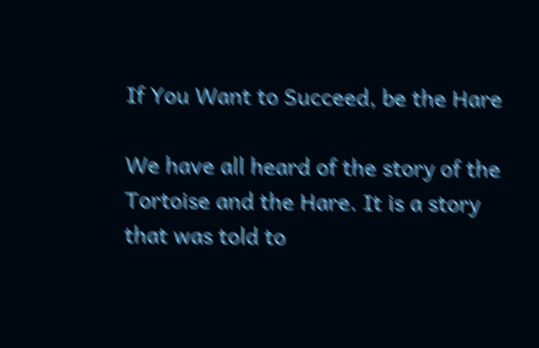If You Want to Succeed, be the Hare

We have all heard of the story of the Tortoise and the Hare. It is a story that was told to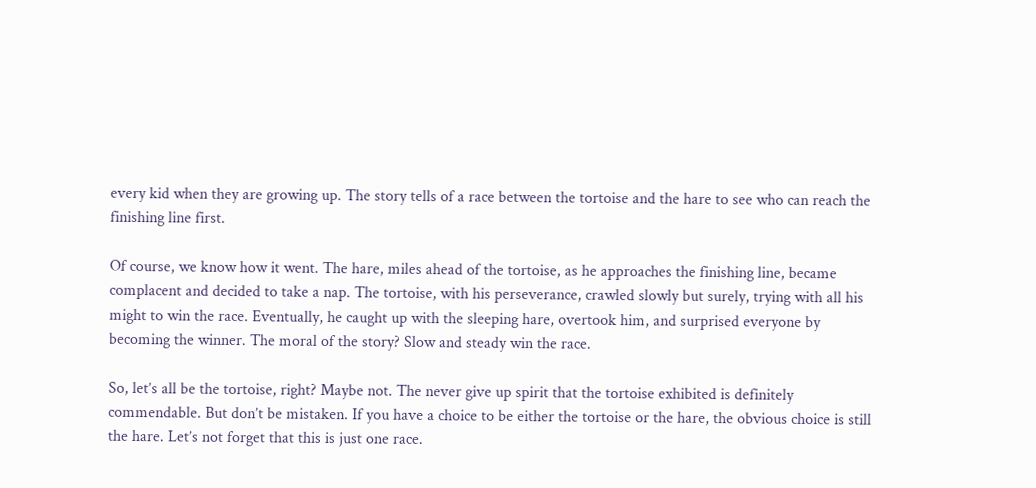every kid when they are growing up. The story tells of a race between the tortoise and the hare to see who can reach the finishing line first.

Of course, we know how it went. The hare, miles ahead of the tortoise, as he approaches the finishing line, became complacent and decided to take a nap. The tortoise, with his perseverance, crawled slowly but surely, trying with all his might to win the race. Eventually, he caught up with the sleeping hare, overtook him, and surprised everyone by becoming the winner. The moral of the story? Slow and steady win the race.

So, let’s all be the tortoise, right? Maybe not. The never give up spirit that the tortoise exhibited is definitely commendable. But don’t be mistaken. If you have a choice to be either the tortoise or the hare, the obvious choice is still the hare. Let’s not forget that this is just one race.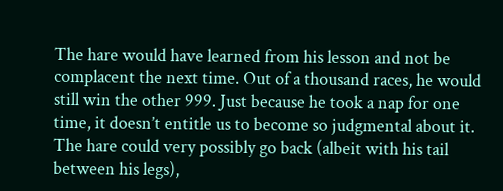The hare would have learned from his lesson and not be complacent the next time. Out of a thousand races, he would still win the other 999. Just because he took a nap for one time, it doesn’t entitle us to become so judgmental about it. The hare could very possibly go back (albeit with his tail between his legs),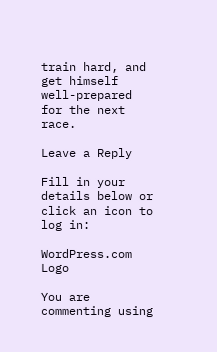train hard, and get himself well-prepared for the next race.

Leave a Reply

Fill in your details below or click an icon to log in:

WordPress.com Logo

You are commenting using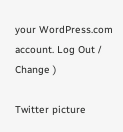your WordPress.com account. Log Out /  Change )

Twitter picture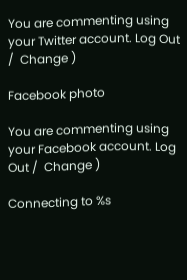You are commenting using your Twitter account. Log Out /  Change )

Facebook photo

You are commenting using your Facebook account. Log Out /  Change )

Connecting to %s